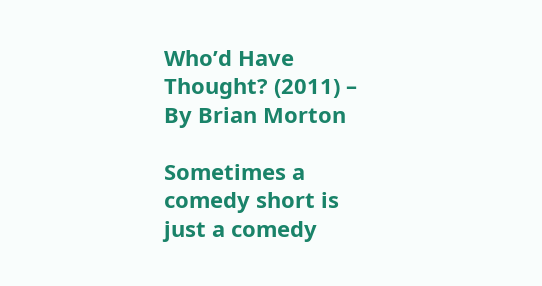Who’d Have Thought? (2011) – By Brian Morton

Sometimes a comedy short is just a comedy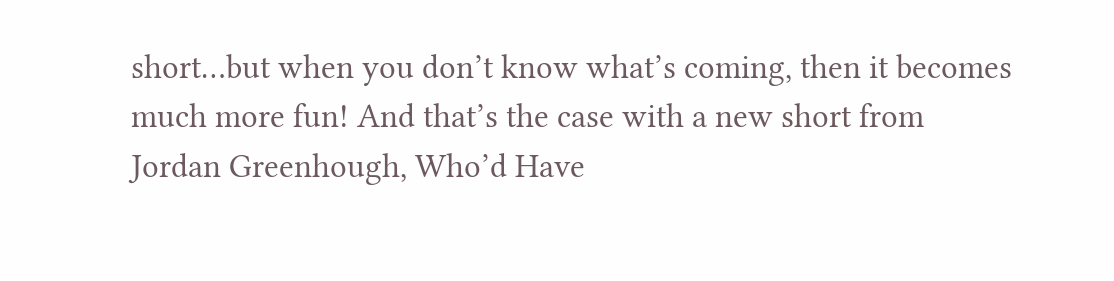short…but when you don’t know what’s coming, then it becomes much more fun! And that’s the case with a new short from Jordan Greenhough, Who’d Have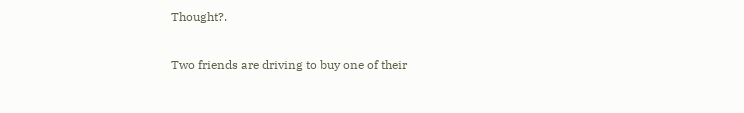Thought?.

Two friends are driving to buy one of their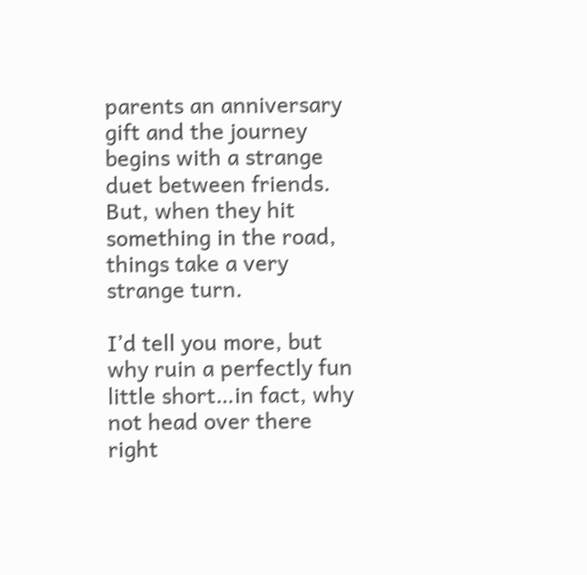parents an anniversary gift and the journey begins with a strange duet between friends. But, when they hit something in the road, things take a very strange turn.

I’d tell you more, but why ruin a perfectly fun little short…in fact, why not head over there right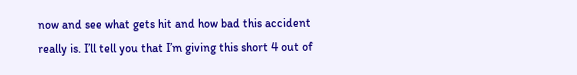now and see what gets hit and how bad this accident really is. I’ll tell you that I’m giving this short 4 out of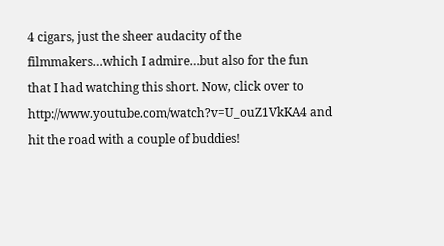4 cigars, just the sheer audacity of the filmmakers…which I admire…but also for the fun that I had watching this short. Now, click over to http://www.youtube.com/watch?v=U_ouZ1VkKA4 and hit the road with a couple of buddies!